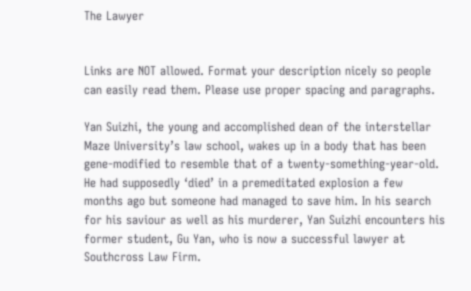The Lawyer


Links are NOT allowed. Format your description nicely so people can easily read them. Please use proper spacing and paragraphs.

Yan Suizhi, the young and accomplished dean of the interstellar Maze University’s law school, wakes up in a body that has been gene-modified to resemble that of a twenty-something-year-old. He had supposedly ‘died’ in a premeditated explosion a few months ago but someone had managed to save him. In his search for his saviour as well as his murderer, Yan Suizhi encounters his former student, Gu Yan, who is now a successful lawyer at Southcross Law Firm.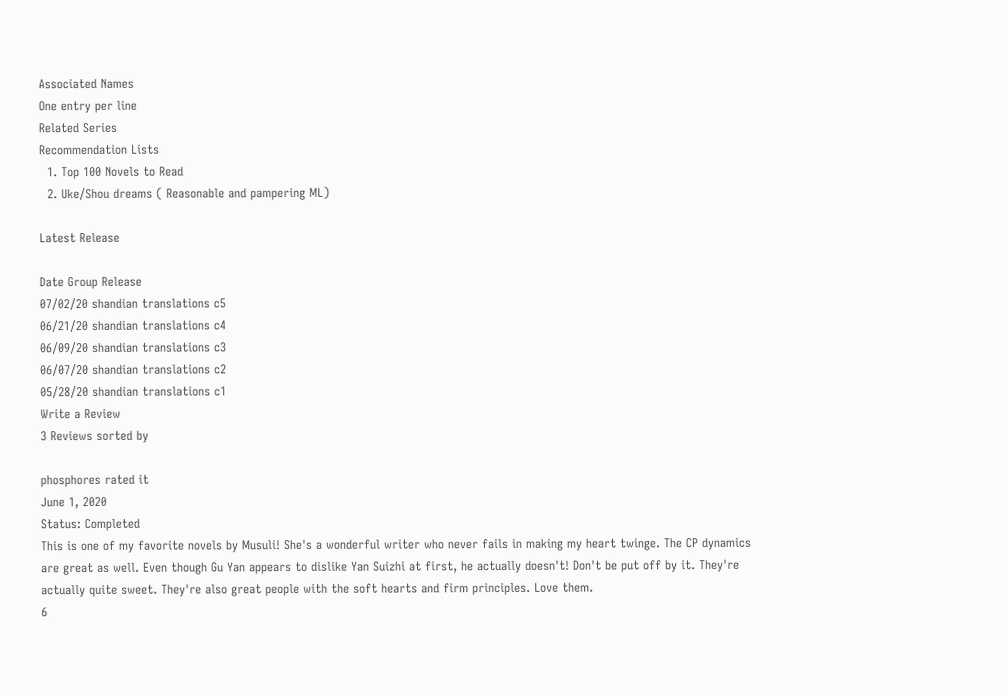Associated Names
One entry per line
Related Series
Recommendation Lists
  1. Top 100 Novels to Read
  2. Uke/Shou dreams ( Reasonable and pampering ML)

Latest Release

Date Group Release
07/02/20 shandian translations c5
06/21/20 shandian translations c4
06/09/20 shandian translations c3
06/07/20 shandian translations c2
05/28/20 shandian translations c1
Write a Review
3 Reviews sorted by

phosphores rated it
June 1, 2020
Status: Completed
This is one of my favorite novels by Musuli! She's a wonderful writer who never fails in making my heart twinge. The CP dynamics are great as well. Even though Gu Yan appears to dislike Yan Suizhi at first, he actually doesn't! Don't be put off by it. They're actually quite sweet. They're also great people with the soft hearts and firm principles. Love them.
6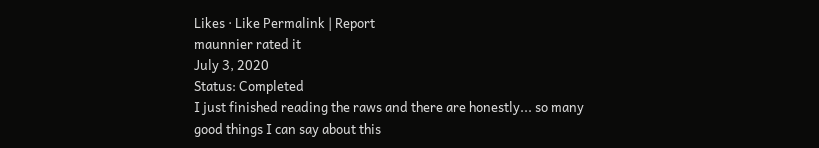Likes · Like Permalink | Report
maunnier rated it
July 3, 2020
Status: Completed
I just finished reading the raws and there are honestly... so many good things I can say about this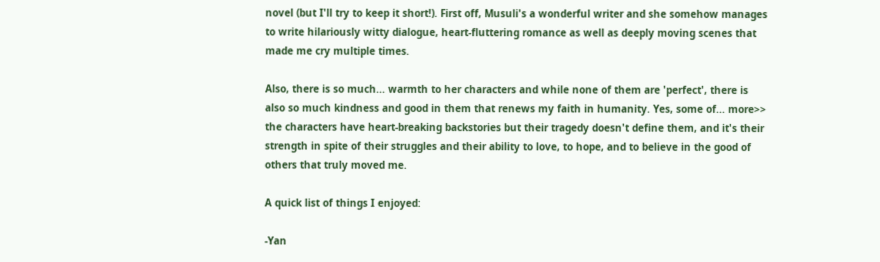novel (but I'll try to keep it short!). First off, Musuli's a wonderful writer and she somehow manages to write hilariously witty dialogue, heart-fluttering romance as well as deeply moving scenes that made me cry multiple times.

Also, there is so much... warmth to her characters and while none of them are 'perfect', there is also so much kindness and good in them that renews my faith in humanity. Yes, some of... more>> the characters have heart-breaking backstories but their tragedy doesn't define them, and it's their strength in spite of their struggles and their ability to love, to hope, and to believe in the good of others that truly moved me.

A quick list of things I enjoyed:

-Yan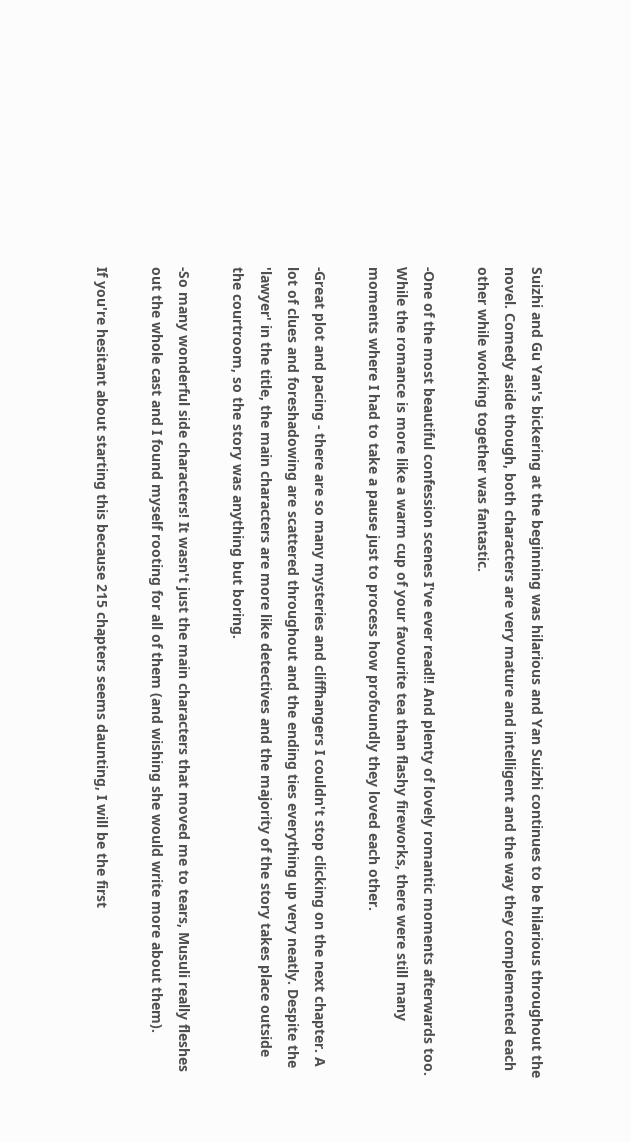Suizhi and Gu Yan's bickering at the beginning was hilarious and Yan Suizhi continues to be hilarious throughout the novel. Comedy aside though, both characters are very mature and intelligent and the way they complemented each other while working together was fantastic.

-One of the most beautiful confession scenes I've ever read!! And plenty of lovely romantic moments afterwards too. While the romance is more like a warm cup of your favourite tea than flashy fireworks, there were still many moments where I had to take a pause just to process how profoundly they loved each other.

-Great plot and pacing - there are so many mysteries and cliffhangers I couldn't stop clicking on the next chapter. A lot of clues and foreshadowing are scattered throughout and the ending ties everything up very neatly. Despite the 'lawyer' in the title, the main characters are more like detectives and the majority of the story takes place outside the courtroom, so the story was anything but boring.

-So many wonderful side characters! It wasn't just the main characters that moved me to tears, Musuli really fleshes out the whole cast and I found myself rooting for all of them (and wishing she would write more about them).

If you're hesitant about starting this because 215 chapters seems daunting, I will be the first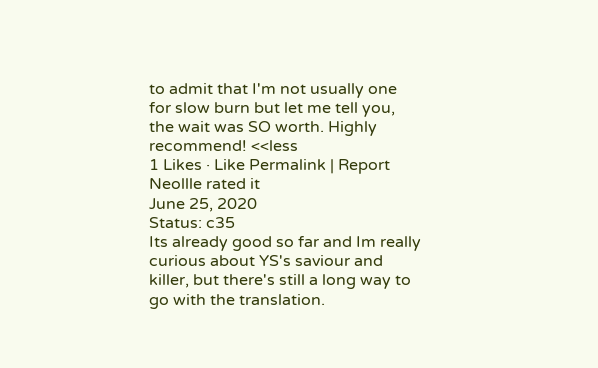to admit that I'm not usually one for slow burn but let me tell you, the wait was SO worth. Highly recommend! <<less
1 Likes · Like Permalink | Report
Neollle rated it
June 25, 2020
Status: c35
Its already good so far and Im really curious about YS's saviour and killer, but there's still a long way to go with the translation.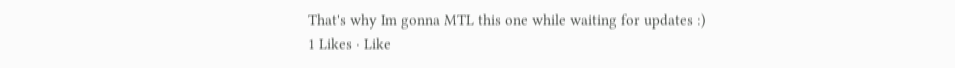That's why Im gonna MTL this one while waiting for updates :)
1 Likes · Like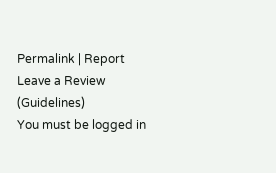Permalink | Report
Leave a Review (Guidelines)
You must be logged in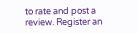to rate and post a review. Register an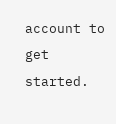account to get started.